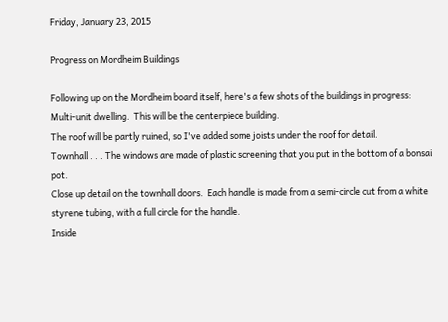Friday, January 23, 2015

Progress on Mordheim Buildings

Following up on the Mordheim board itself, here's a few shots of the buildings in progress:
Multi-unit dwelling.  This will be the centerpiece building.
The roof will be partly ruined, so I've added some joists under the roof for detail.
Townhall . . . The windows are made of plastic screening that you put in the bottom of a bonsai pot.
Close up detail on the townhall doors.  Each handle is made from a semi-circle cut from a white styrene tubing, with a full circle for the handle.
Inside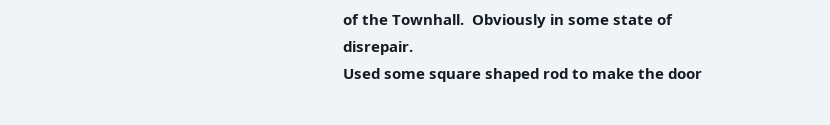of the Townhall.  Obviously in some state of disrepair.
Used some square shaped rod to make the door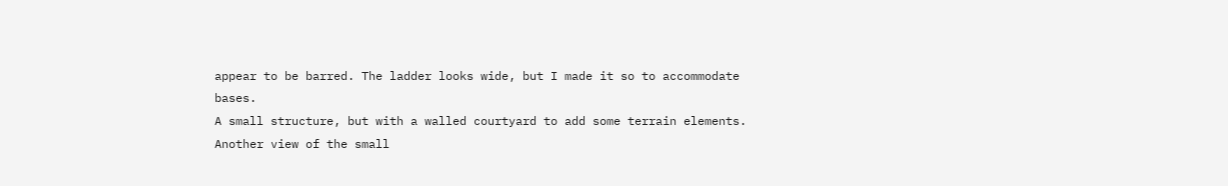appear to be barred. The ladder looks wide, but I made it so to accommodate bases.
A small structure, but with a walled courtyard to add some terrain elements.
Another view of the small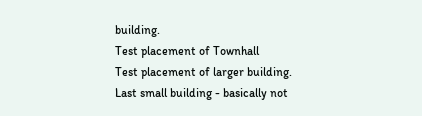building.
Test placement of Townhall
Test placement of larger building.
Last small building - basically not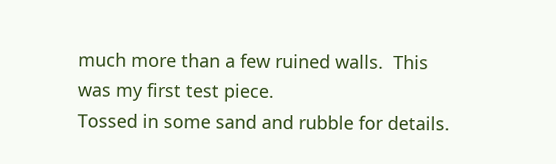much more than a few ruined walls.  This was my first test piece.
Tossed in some sand and rubble for details.